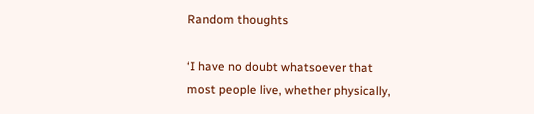Random thoughts

‘I have no doubt whatsoever that most people live, whether physically,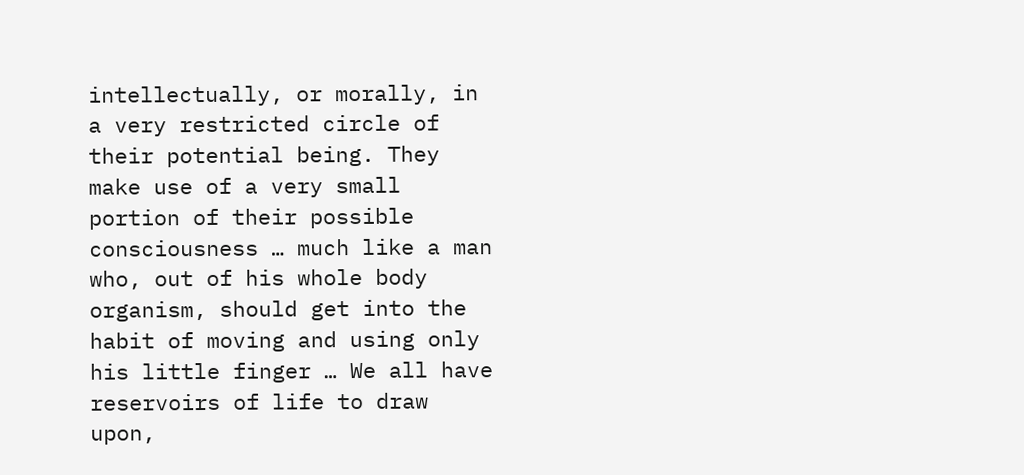intellectually, or morally, in a very restricted circle of their potential being. They make use of a very small portion of their possible consciousness … much like a man who, out of his whole body organism, should get into the habit of moving and using only his little finger … We all have reservoirs of life to draw upon,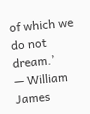of which we do not dream.’
— William James